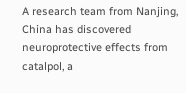A research team from Nanjing, China has discovered neuroprotective effects from catalpol, a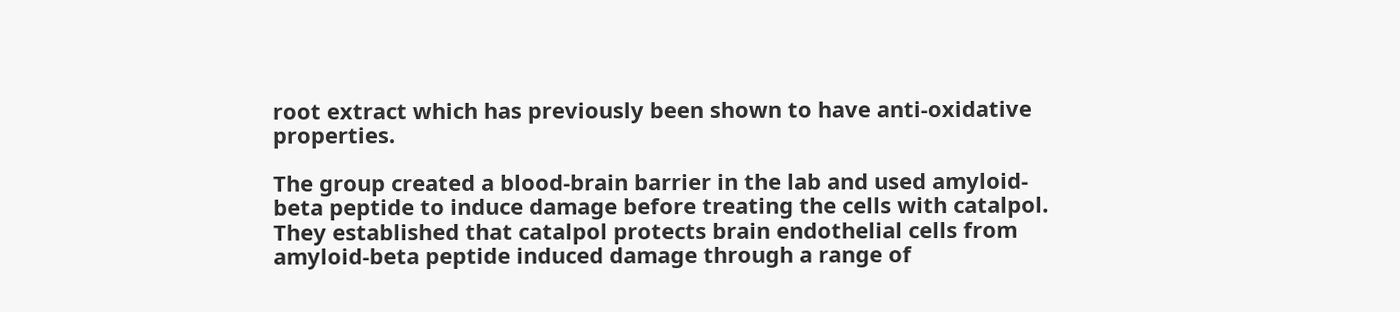root extract which has previously been shown to have anti-oxidative properties.

The group created a blood-brain barrier in the lab and used amyloid-beta peptide to induce damage before treating the cells with catalpol. They established that catalpol protects brain endothelial cells from amyloid-beta peptide induced damage through a range of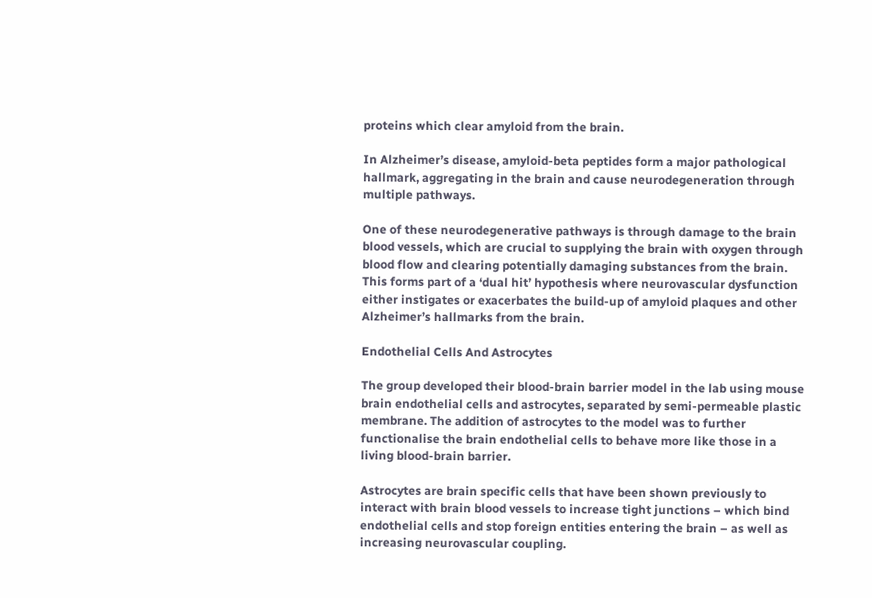proteins which clear amyloid from the brain.

In Alzheimer’s disease, amyloid-beta peptides form a major pathological hallmark, aggregating in the brain and cause neurodegeneration through multiple pathways.

One of these neurodegenerative pathways is through damage to the brain blood vessels, which are crucial to supplying the brain with oxygen through blood flow and clearing potentially damaging substances from the brain. This forms part of a ‘dual hit’ hypothesis where neurovascular dysfunction either instigates or exacerbates the build-up of amyloid plaques and other Alzheimer’s hallmarks from the brain.

Endothelial Cells And Astrocytes

The group developed their blood-brain barrier model in the lab using mouse brain endothelial cells and astrocytes, separated by semi-permeable plastic membrane. The addition of astrocytes to the model was to further functionalise the brain endothelial cells to behave more like those in a living blood-brain barrier.

Astrocytes are brain specific cells that have been shown previously to interact with brain blood vessels to increase tight junctions – which bind endothelial cells and stop foreign entities entering the brain – as well as increasing neurovascular coupling.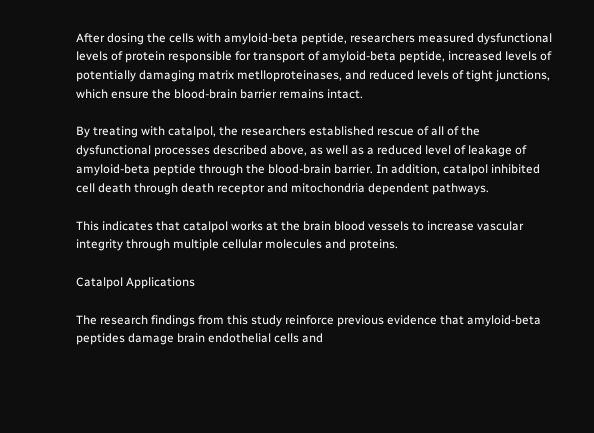After dosing the cells with amyloid-beta peptide, researchers measured dysfunctional levels of protein responsible for transport of amyloid-beta peptide, increased levels of potentially damaging matrix metlloproteinases, and reduced levels of tight junctions, which ensure the blood-brain barrier remains intact.

By treating with catalpol, the researchers established rescue of all of the dysfunctional processes described above, as well as a reduced level of leakage of amyloid-beta peptide through the blood-brain barrier. In addition, catalpol inhibited cell death through death receptor and mitochondria dependent pathways.

This indicates that catalpol works at the brain blood vessels to increase vascular integrity through multiple cellular molecules and proteins.

Catalpol Applications

The research findings from this study reinforce previous evidence that amyloid-beta peptides damage brain endothelial cells and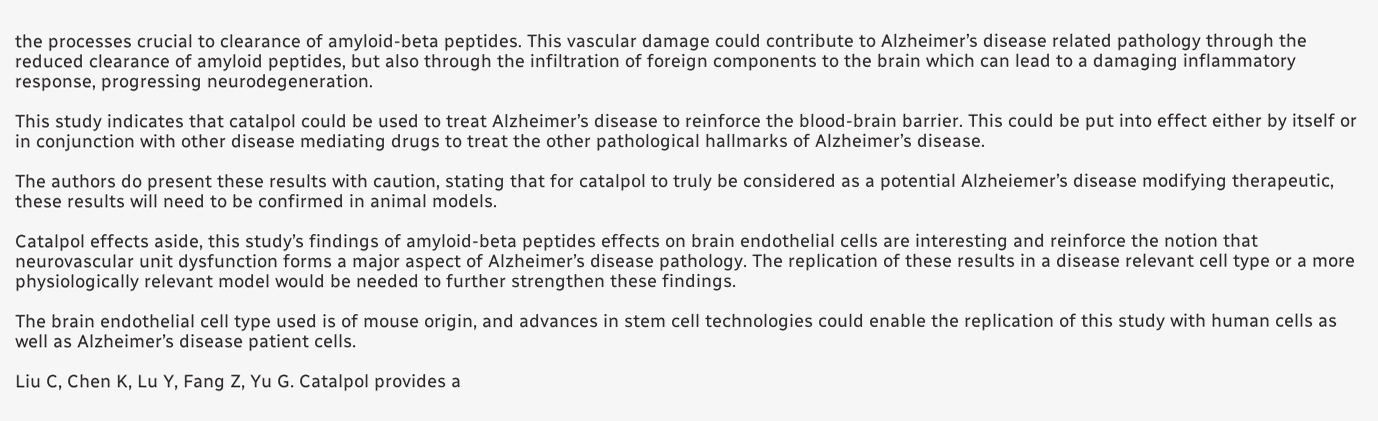the processes crucial to clearance of amyloid-beta peptides. This vascular damage could contribute to Alzheimer’s disease related pathology through the reduced clearance of amyloid peptides, but also through the infiltration of foreign components to the brain which can lead to a damaging inflammatory response, progressing neurodegeneration.

This study indicates that catalpol could be used to treat Alzheimer’s disease to reinforce the blood-brain barrier. This could be put into effect either by itself or in conjunction with other disease mediating drugs to treat the other pathological hallmarks of Alzheimer’s disease.

The authors do present these results with caution, stating that for catalpol to truly be considered as a potential Alzheiemer’s disease modifying therapeutic, these results will need to be confirmed in animal models.

Catalpol effects aside, this study’s findings of amyloid-beta peptides effects on brain endothelial cells are interesting and reinforce the notion that neurovascular unit dysfunction forms a major aspect of Alzheimer’s disease pathology. The replication of these results in a disease relevant cell type or a more physiologically relevant model would be needed to further strengthen these findings.

The brain endothelial cell type used is of mouse origin, and advances in stem cell technologies could enable the replication of this study with human cells as well as Alzheimer’s disease patient cells.

Liu C, Chen K, Lu Y, Fang Z, Yu G. Catalpol provides a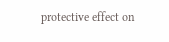protective effect on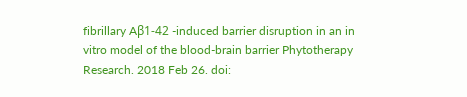fibrillary Aβ1-42 -induced barrier disruption in an in vitro model of the blood-brain barrier Phytotherapy Research. 2018 Feb 26. doi: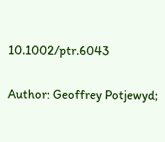10.1002/ptr.6043

Author: Geoffrey Potjewyd;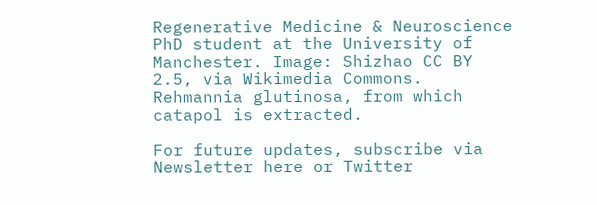Regenerative Medicine & Neuroscience PhD student at the University of Manchester. Image: Shizhao CC BY 2.5, via Wikimedia Commons. Rehmannia glutinosa, from which catapol is extracted.

For future updates, subscribe via Newsletter here or Twitter